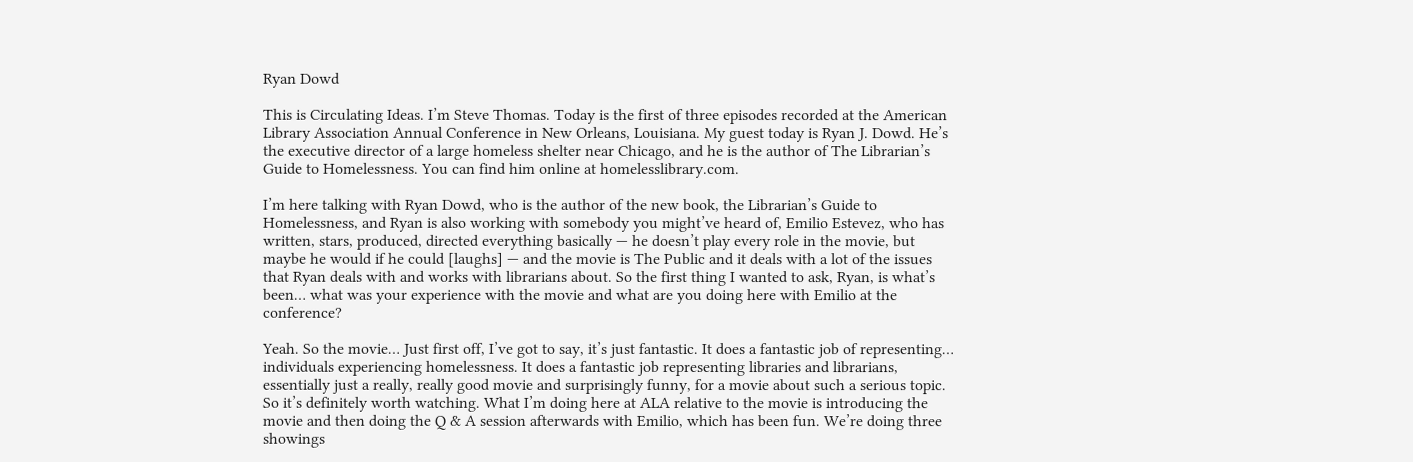Ryan Dowd

This is Circulating Ideas. I’m Steve Thomas. Today is the first of three episodes recorded at the American Library Association Annual Conference in New Orleans, Louisiana. My guest today is Ryan J. Dowd. He’s the executive director of a large homeless shelter near Chicago, and he is the author of The Librarian’s Guide to Homelessness. You can find him online at homelesslibrary.com.

I’m here talking with Ryan Dowd, who is the author of the new book, the Librarian’s Guide to Homelessness, and Ryan is also working with somebody you might’ve heard of, Emilio Estevez, who has written, stars, produced, directed everything basically — he doesn’t play every role in the movie, but maybe he would if he could [laughs] — and the movie is The Public and it deals with a lot of the issues that Ryan deals with and works with librarians about. So the first thing I wanted to ask, Ryan, is what’s been… what was your experience with the movie and what are you doing here with Emilio at the conference?

Yeah. So the movie… Just first off, I’ve got to say, it’s just fantastic. It does a fantastic job of representing… individuals experiencing homelessness. It does a fantastic job representing libraries and librarians, essentially just a really, really good movie and surprisingly funny, for a movie about such a serious topic. So it’s definitely worth watching. What I’m doing here at ALA relative to the movie is introducing the movie and then doing the Q & A session afterwards with Emilio, which has been fun. We’re doing three showings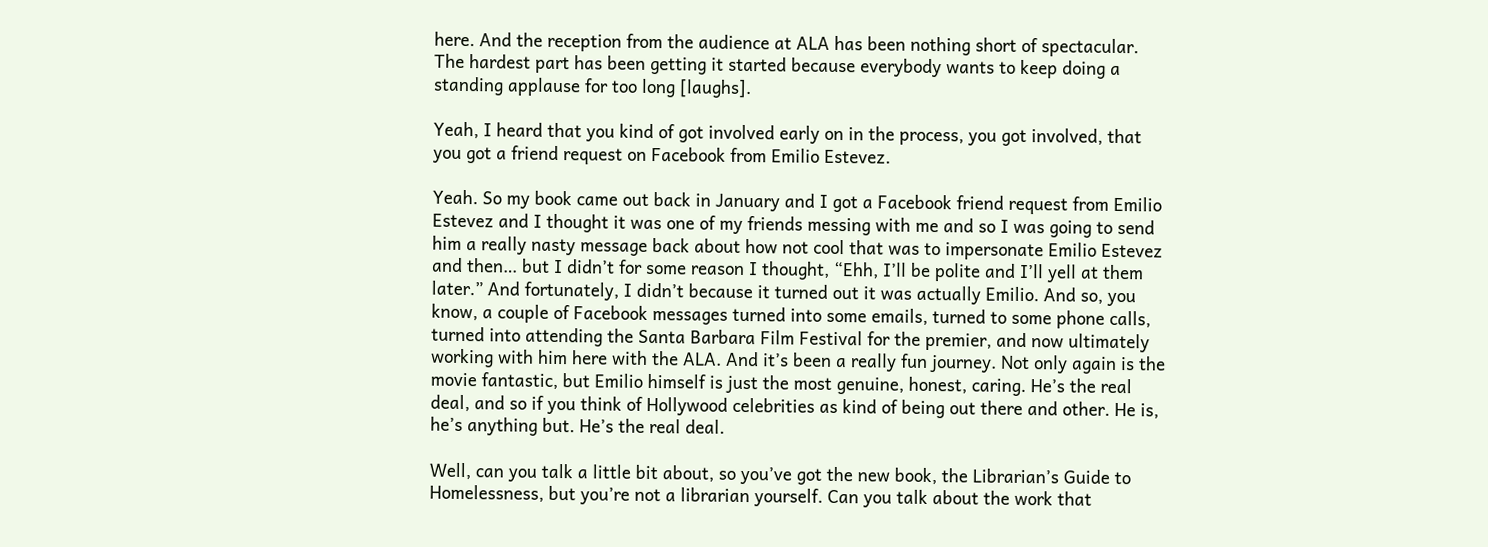here. And the reception from the audience at ALA has been nothing short of spectacular. The hardest part has been getting it started because everybody wants to keep doing a standing applause for too long [laughs].

Yeah, I heard that you kind of got involved early on in the process, you got involved, that you got a friend request on Facebook from Emilio Estevez.

Yeah. So my book came out back in January and I got a Facebook friend request from Emilio Estevez and I thought it was one of my friends messing with me and so I was going to send him a really nasty message back about how not cool that was to impersonate Emilio Estevez and then… but I didn’t for some reason I thought, “Ehh, I’ll be polite and I’ll yell at them later.” And fortunately, I didn’t because it turned out it was actually Emilio. And so, you know, a couple of Facebook messages turned into some emails, turned to some phone calls, turned into attending the Santa Barbara Film Festival for the premier, and now ultimately working with him here with the ALA. And it’s been a really fun journey. Not only again is the movie fantastic, but Emilio himself is just the most genuine, honest, caring. He’s the real deal, and so if you think of Hollywood celebrities as kind of being out there and other. He is, he’s anything but. He’s the real deal.

Well, can you talk a little bit about, so you’ve got the new book, the Librarian’s Guide to Homelessness, but you’re not a librarian yourself. Can you talk about the work that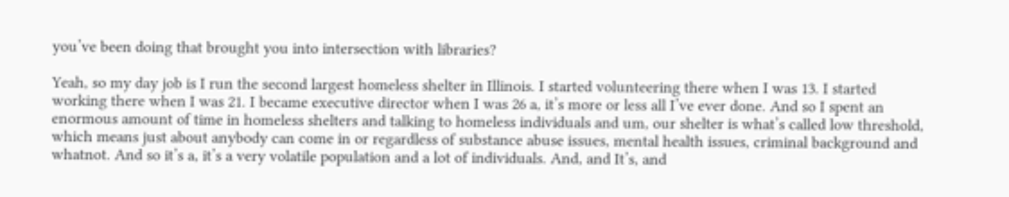you’ve been doing that brought you into intersection with libraries?

Yeah, so my day job is I run the second largest homeless shelter in Illinois. I started volunteering there when I was 13. I started working there when I was 21. I became executive director when I was 26 a, it’s more or less all I’ve ever done. And so I spent an enormous amount of time in homeless shelters and talking to homeless individuals and um, our shelter is what’s called low threshold, which means just about anybody can come in or regardless of substance abuse issues, mental health issues, criminal background and whatnot. And so it’s a, it’s a very volatile population and a lot of individuals. And, and It’s, and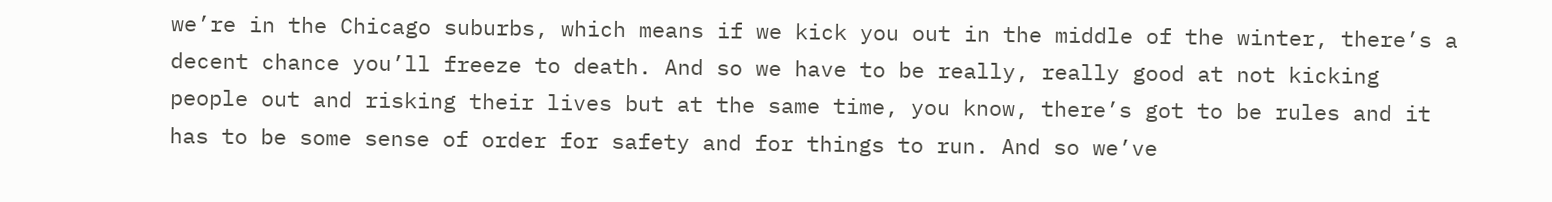we’re in the Chicago suburbs, which means if we kick you out in the middle of the winter, there’s a decent chance you’ll freeze to death. And so we have to be really, really good at not kicking people out and risking their lives but at the same time, you know, there’s got to be rules and it has to be some sense of order for safety and for things to run. And so we’ve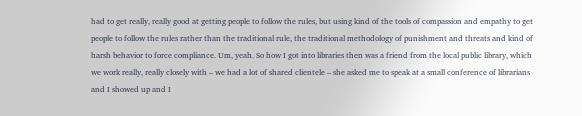had to get really, really good at getting people to follow the rules, but using kind of the tools of compassion and empathy to get people to follow the rules rather than the traditional rule, the traditional methodology of punishment and threats and kind of harsh behavior to force compliance. Um, yeah. So how I got into libraries then was a friend from the local public library, which we work really, really closely with – we had a lot of shared clientele – she asked me to speak at a small conference of librarians and I showed up and I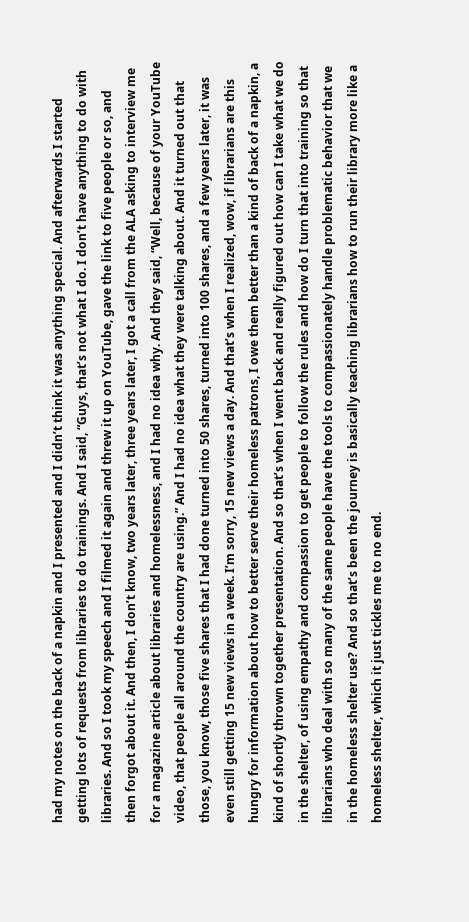had my notes on the back of a napkin and I presented and I didn’t think it was anything special. And afterwards I started getting lots of requests from libraries to do trainings. And I said, “Guys, that’s not what I do. I don’t have anything to do with libraries. And so I took my speech and I filmed it again and threw it up on YouTube, gave the link to five people or so, and then forgot about it. And then, I don’t know, two years later, three years later, I got a call from the ALA asking to interview me for a magazine article about libraries and homelessness, and I had no idea why. And they said, “Well, because of your YouTube video, that people all around the country are using.” And I had no idea what they were talking about. And it turned out that those, you know, those five shares that I had done turned into 50 shares, turned into 100 shares, and a few years later, it was even still getting 15 new views in a week. I’m sorry, 15 new views a day. And that’s when I realized, wow, if librarians are this hungry for information about how to better serve their homeless patrons, I owe them better than a kind of back of a napkin, a kind of shortly thrown together presentation. And so that’s when I went back and really figured out how can I take what we do in the shelter, of using empathy and compassion to get people to follow the rules and how do I turn that into training so that librarians who deal with so many of the same people have the tools to compassionately handle problematic behavior that we in the homeless shelter use? And so that’s been the journey is basically teaching librarians how to run their library more like a homeless shelter, which it just tickles me to no end.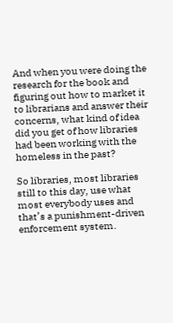And when you were doing the research for the book and figuring out how to market it to librarians and answer their concerns, what kind of idea did you get of how libraries had been working with the homeless in the past?

So libraries, most libraries still to this day, use what most everybody uses and that’s a punishment-driven enforcement system.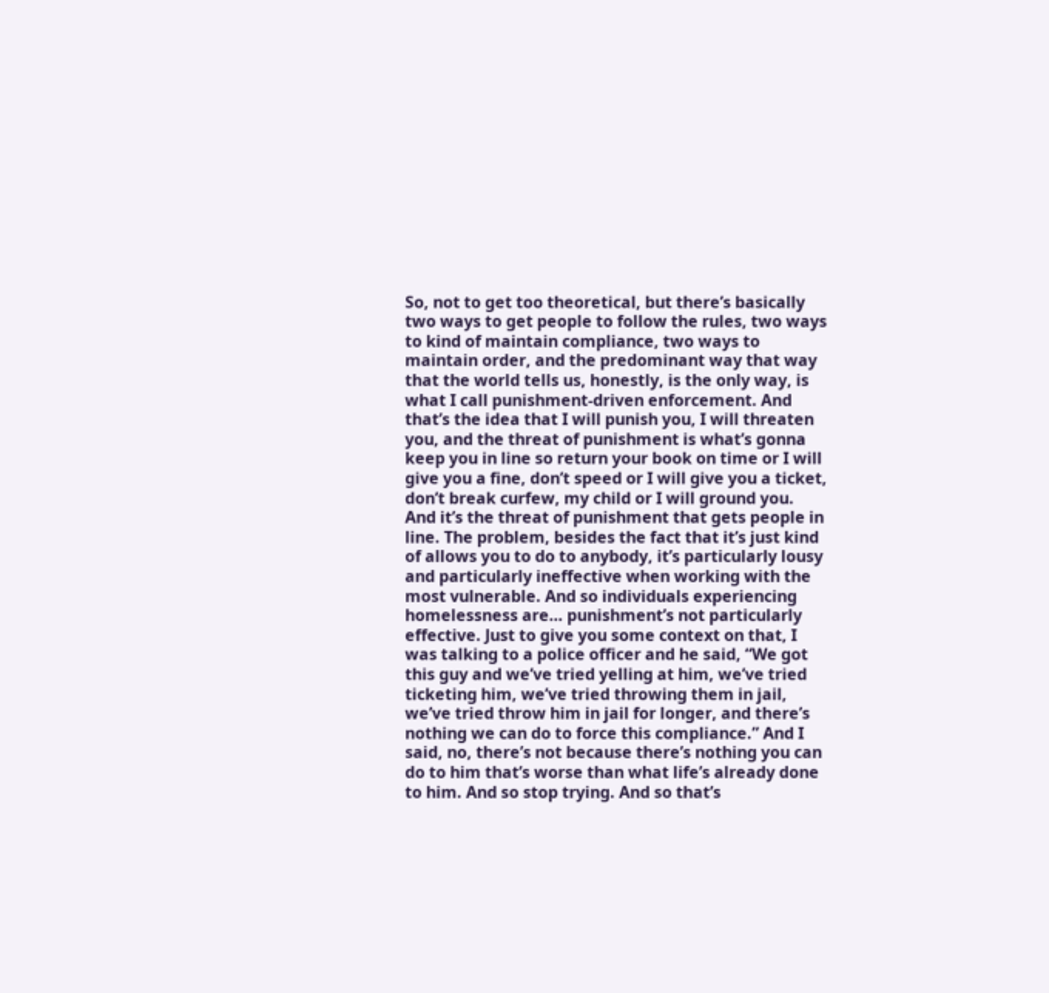So, not to get too theoretical, but there’s basically two ways to get people to follow the rules, two ways to kind of maintain compliance, two ways to maintain order, and the predominant way that way that the world tells us, honestly, is the only way, is what I call punishment-driven enforcement. And that’s the idea that I will punish you, I will threaten you, and the threat of punishment is what’s gonna keep you in line so return your book on time or I will give you a fine, don’t speed or I will give you a ticket, don’t break curfew, my child or I will ground you. And it’s the threat of punishment that gets people in line. The problem, besides the fact that it’s just kind of allows you to do to anybody, it’s particularly lousy and particularly ineffective when working with the most vulnerable. And so individuals experiencing homelessness are… punishment’s not particularly effective. Just to give you some context on that, I was talking to a police officer and he said, “We got this guy and we’ve tried yelling at him, we’ve tried ticketing him, we’ve tried throwing them in jail, we’ve tried throw him in jail for longer, and there’s nothing we can do to force this compliance.” And I said, no, there’s not because there’s nothing you can do to him that’s worse than what life’s already done to him. And so stop trying. And so that’s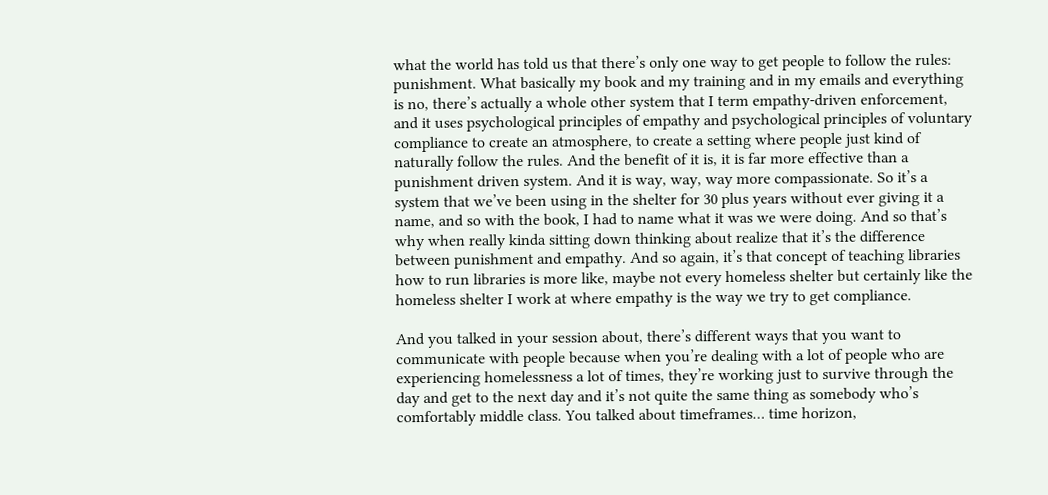what the world has told us that there’s only one way to get people to follow the rules: punishment. What basically my book and my training and in my emails and everything is no, there’s actually a whole other system that I term empathy-driven enforcement, and it uses psychological principles of empathy and psychological principles of voluntary compliance to create an atmosphere, to create a setting where people just kind of naturally follow the rules. And the benefit of it is, it is far more effective than a punishment driven system. And it is way, way, way more compassionate. So it’s a system that we’ve been using in the shelter for 30 plus years without ever giving it a name, and so with the book, I had to name what it was we were doing. And so that’s why when really kinda sitting down thinking about realize that it’s the difference between punishment and empathy. And so again, it’s that concept of teaching libraries how to run libraries is more like, maybe not every homeless shelter but certainly like the homeless shelter I work at where empathy is the way we try to get compliance.

And you talked in your session about, there’s different ways that you want to communicate with people because when you’re dealing with a lot of people who are experiencing homelessness a lot of times, they’re working just to survive through the day and get to the next day and it’s not quite the same thing as somebody who’s comfortably middle class. You talked about timeframes… time horizon,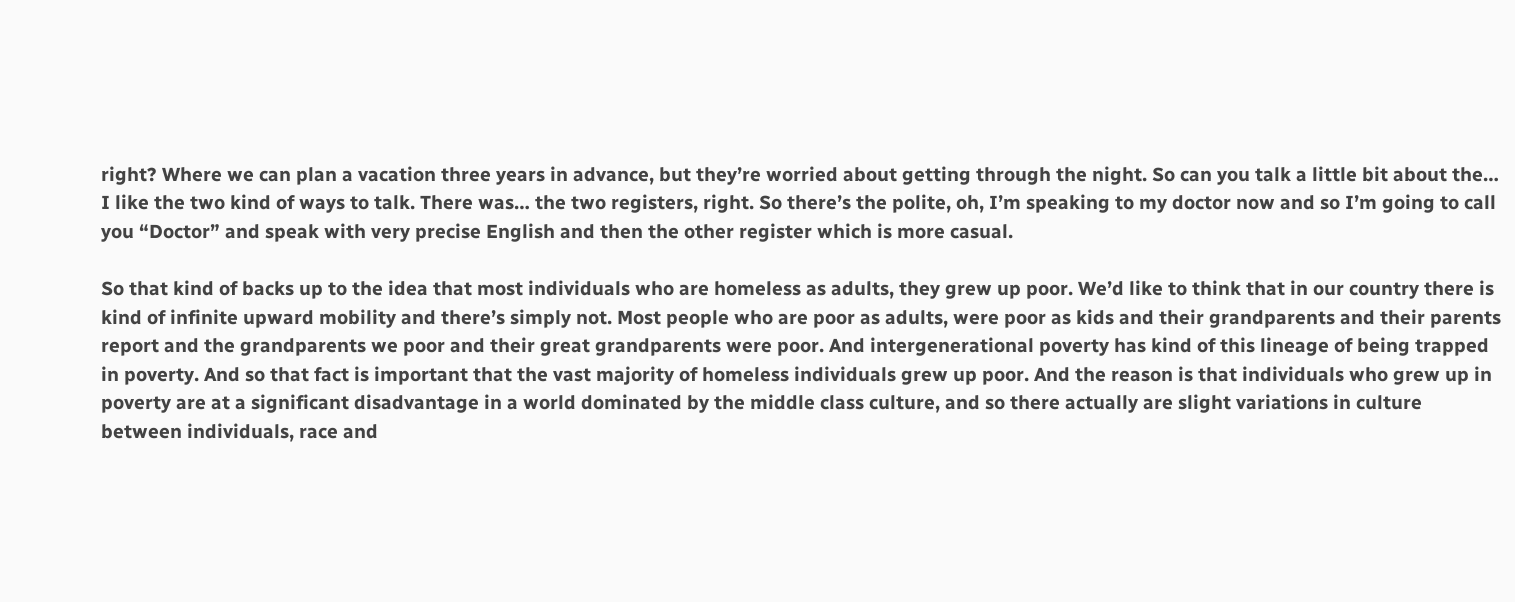right? Where we can plan a vacation three years in advance, but they’re worried about getting through the night. So can you talk a little bit about the… I like the two kind of ways to talk. There was… the two registers, right. So there’s the polite, oh, I’m speaking to my doctor now and so I’m going to call you “Doctor” and speak with very precise English and then the other register which is more casual.

So that kind of backs up to the idea that most individuals who are homeless as adults, they grew up poor. We’d like to think that in our country there is kind of infinite upward mobility and there’s simply not. Most people who are poor as adults, were poor as kids and their grandparents and their parents report and the grandparents we poor and their great grandparents were poor. And intergenerational poverty has kind of this lineage of being trapped in poverty. And so that fact is important that the vast majority of homeless individuals grew up poor. And the reason is that individuals who grew up in poverty are at a significant disadvantage in a world dominated by the middle class culture, and so there actually are slight variations in culture between individuals, race and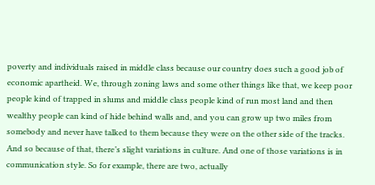poverty and individuals raised in middle class because our country does such a good job of economic apartheid. We, through zoning laws and some other things like that, we keep poor people kind of trapped in slums and middle class people kind of run most land and then wealthy people can kind of hide behind walls and, and you can grow up two miles from somebody and never have talked to them because they were on the other side of the tracks. And so because of that, there’s slight variations in culture. And one of those variations is in communication style. So for example, there are two, actually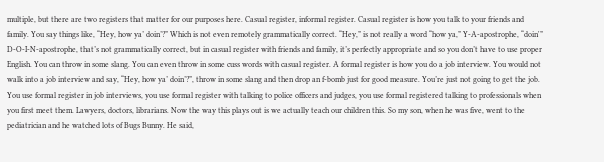multiple, but there are two registers that matter for our purposes here. Casual register, informal register. Casual register is how you talk to your friends and family. You say things like, “Hey, how ya’ doin’?” Which is not even remotely grammatically correct. “Hey,” is not really a word “how ya,” Y-A-apostrophe, “doin'” D-O-I-N-apostrophe, that’s not grammatically correct, but in casual register with friends and family, it’s perfectly appropriate and so you don’t have to use proper English. You can throw in some slang. You can even throw in some cuss words with casual register. A formal register is how you do a job interview. You would not walk into a job interview and say, “Hey, how ya’ doin’?”, throw in some slang and then drop an f-bomb just for good measure. You’re just not going to get the job. You use formal register in job interviews, you use formal register with talking to police officers and judges, you use formal registered talking to professionals when you first meet them. Lawyers, doctors, librarians. Now the way this plays out is we actually teach our children this. So my son, when he was five, went to the pediatrician and he watched lots of Bugs Bunny. He said,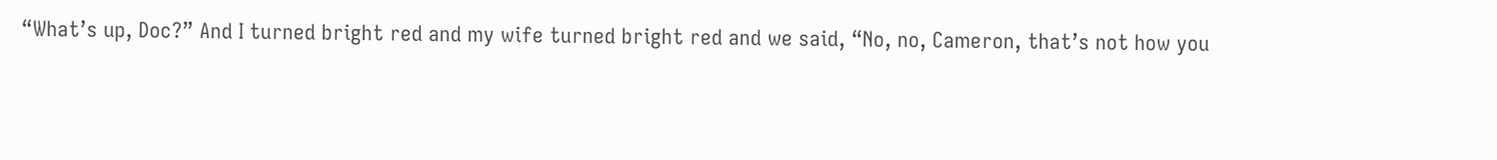“What’s up, Doc?” And I turned bright red and my wife turned bright red and we said, “No, no, Cameron, that’s not how you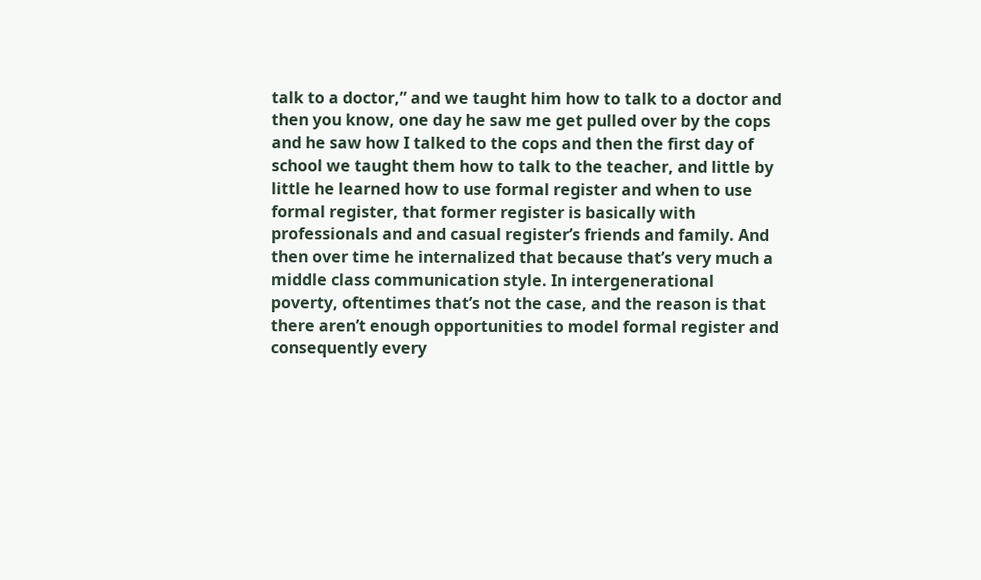talk to a doctor,” and we taught him how to talk to a doctor and then you know, one day he saw me get pulled over by the cops and he saw how I talked to the cops and then the first day of school we taught them how to talk to the teacher, and little by little he learned how to use formal register and when to use formal register, that former register is basically with professionals and and casual register’s friends and family. And then over time he internalized that because that’s very much a middle class communication style. In intergenerational poverty, oftentimes that’s not the case, and the reason is that there aren’t enough opportunities to model formal register and consequently every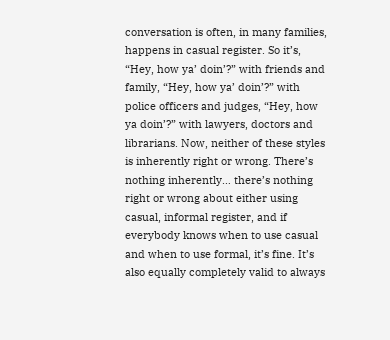conversation is often, in many families, happens in casual register. So it’s, “Hey, how ya’ doin’?” with friends and family, “Hey, how ya’ doin’?” with police officers and judges, “Hey, how ya doin’?” with lawyers, doctors and librarians. Now, neither of these styles is inherently right or wrong. There’s nothing inherently… there’s nothing right or wrong about either using casual, informal register, and if everybody knows when to use casual and when to use formal, it’s fine. It’s also equally completely valid to always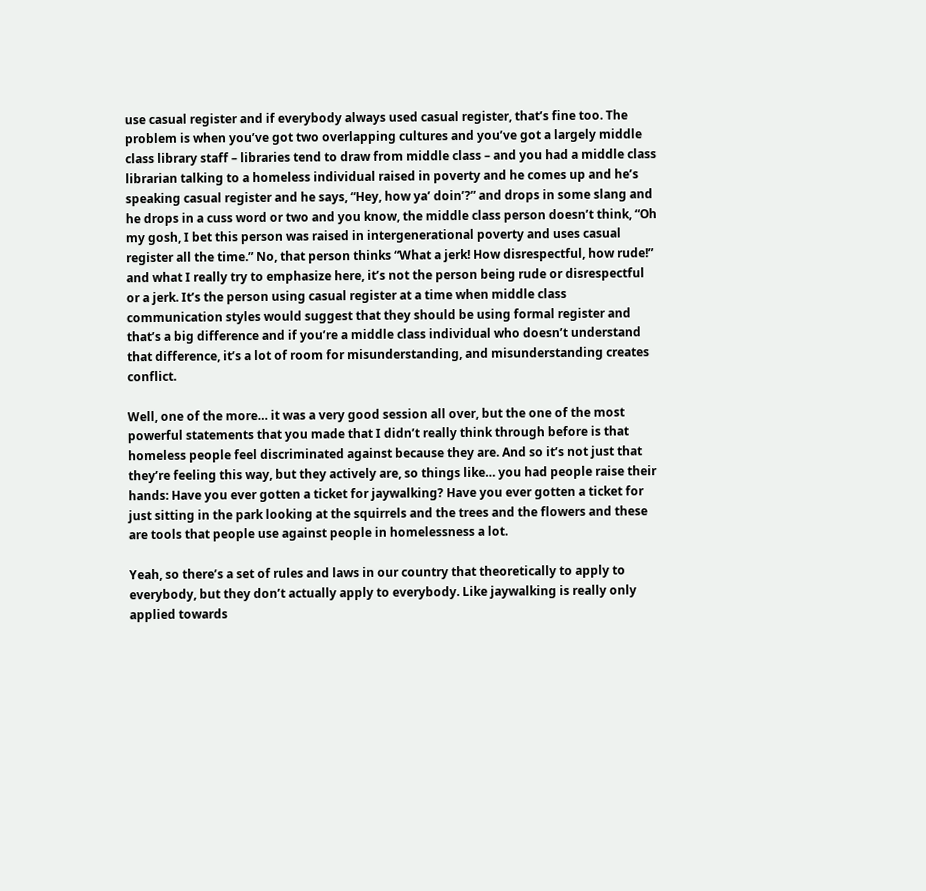use casual register and if everybody always used casual register, that’s fine too. The problem is when you’ve got two overlapping cultures and you’ve got a largely middle class library staff – libraries tend to draw from middle class – and you had a middle class librarian talking to a homeless individual raised in poverty and he comes up and he’s speaking casual register and he says, “Hey, how ya’ doin’?” and drops in some slang and he drops in a cuss word or two and you know, the middle class person doesn’t think, “Oh my gosh, I bet this person was raised in intergenerational poverty and uses casual register all the time.” No, that person thinks “What a jerk! How disrespectful, how rude!” and what I really try to emphasize here, it’s not the person being rude or disrespectful or a jerk. It’s the person using casual register at a time when middle class communication styles would suggest that they should be using formal register and that’s a big difference and if you’re a middle class individual who doesn’t understand that difference, it’s a lot of room for misunderstanding, and misunderstanding creates conflict.

Well, one of the more… it was a very good session all over, but the one of the most powerful statements that you made that I didn’t really think through before is that homeless people feel discriminated against because they are. And so it’s not just that they’re feeling this way, but they actively are, so things like… you had people raise their hands: Have you ever gotten a ticket for jaywalking? Have you ever gotten a ticket for just sitting in the park looking at the squirrels and the trees and the flowers and these are tools that people use against people in homelessness a lot.

Yeah, so there’s a set of rules and laws in our country that theoretically to apply to everybody, but they don’t actually apply to everybody. Like jaywalking is really only applied towards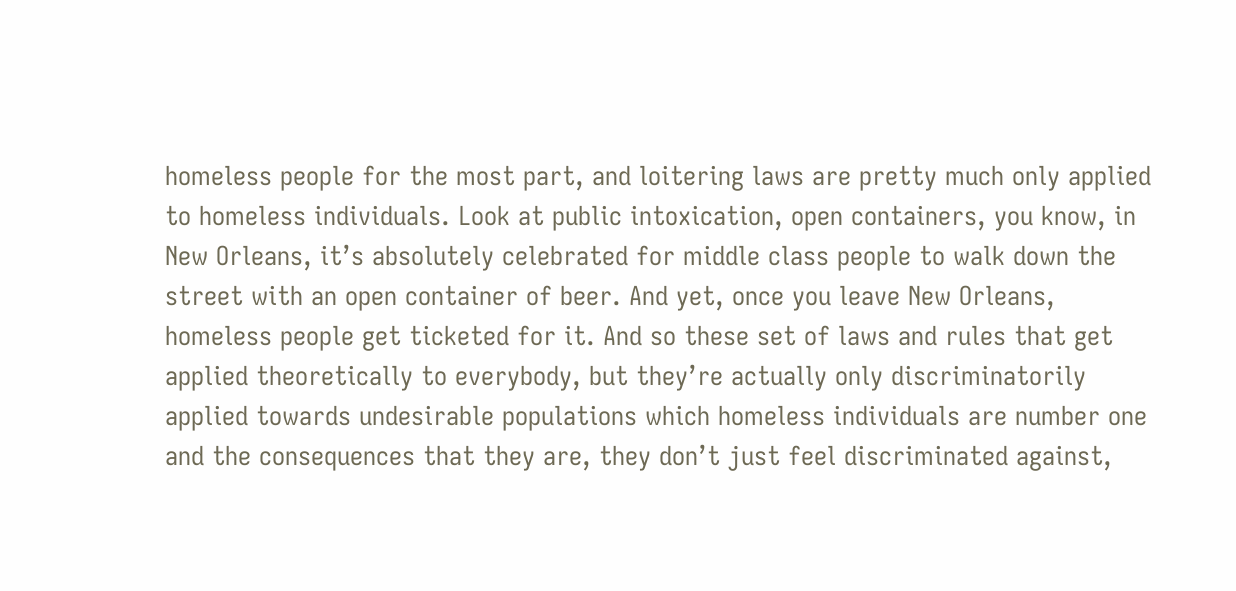homeless people for the most part, and loitering laws are pretty much only applied to homeless individuals. Look at public intoxication, open containers, you know, in New Orleans, it’s absolutely celebrated for middle class people to walk down the street with an open container of beer. And yet, once you leave New Orleans, homeless people get ticketed for it. And so these set of laws and rules that get applied theoretically to everybody, but they’re actually only discriminatorily applied towards undesirable populations which homeless individuals are number one and the consequences that they are, they don’t just feel discriminated against,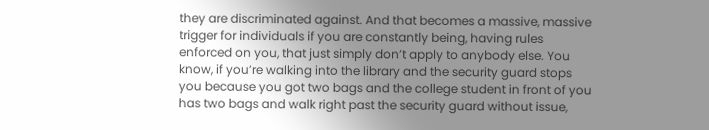they are discriminated against. And that becomes a massive, massive trigger for individuals if you are constantly being, having rules enforced on you, that just simply don’t apply to anybody else. You know, if you’re walking into the library and the security guard stops you because you got two bags and the college student in front of you has two bags and walk right past the security guard without issue,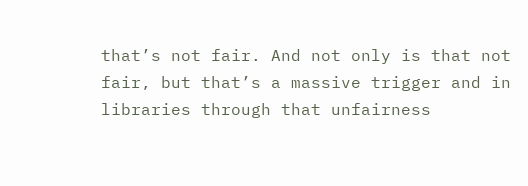that’s not fair. And not only is that not fair, but that’s a massive trigger and in libraries through that unfairness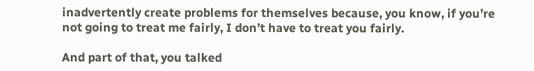inadvertently create problems for themselves because, you know, if you’re not going to treat me fairly, I don’t have to treat you fairly.

And part of that, you talked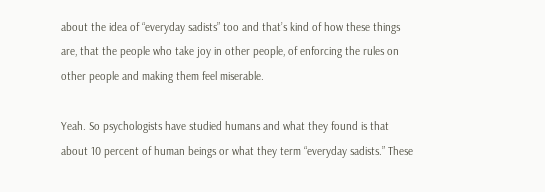about the idea of “everyday sadists” too and that’s kind of how these things are, that the people who take joy in other people, of enforcing the rules on other people and making them feel miserable.

Yeah. So psychologists have studied humans and what they found is that about 10 percent of human beings or what they term “everyday sadists.” These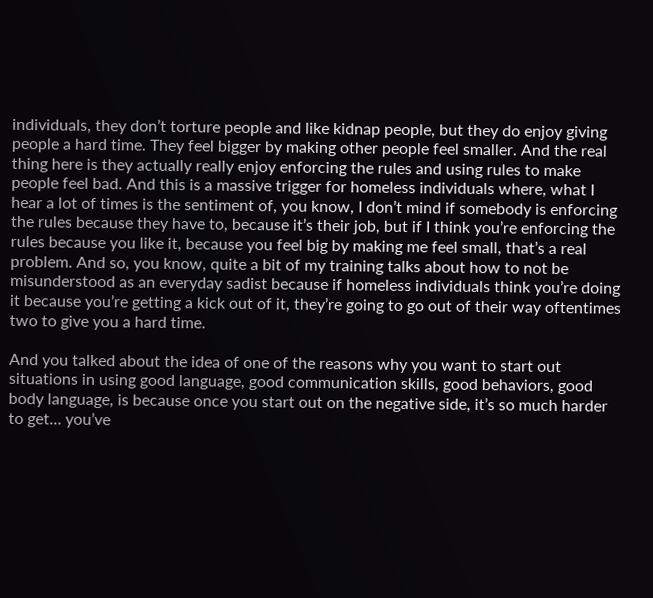individuals, they don’t torture people and like kidnap people, but they do enjoy giving people a hard time. They feel bigger by making other people feel smaller. And the real thing here is they actually really enjoy enforcing the rules and using rules to make people feel bad. And this is a massive trigger for homeless individuals where, what I hear a lot of times is the sentiment of, you know, I don’t mind if somebody is enforcing the rules because they have to, because it’s their job, but if I think you’re enforcing the rules because you like it, because you feel big by making me feel small, that’s a real problem. And so, you know, quite a bit of my training talks about how to not be misunderstood as an everyday sadist because if homeless individuals think you’re doing it because you’re getting a kick out of it, they’re going to go out of their way oftentimes two to give you a hard time.

And you talked about the idea of one of the reasons why you want to start out situations in using good language, good communication skills, good behaviors, good body language, is because once you start out on the negative side, it’s so much harder to get… you’ve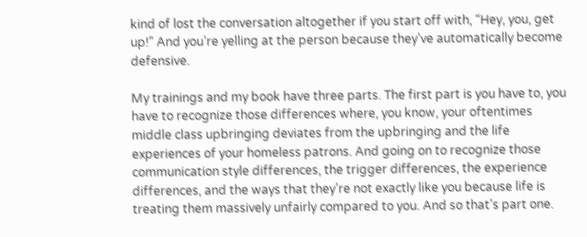kind of lost the conversation altogether if you start off with, “Hey, you, get up!” And you’re yelling at the person because they’ve automatically become defensive.

My trainings and my book have three parts. The first part is you have to, you have to recognize those differences where, you know, your oftentimes middle class upbringing deviates from the upbringing and the life experiences of your homeless patrons. And going on to recognize those communication style differences, the trigger differences, the experience differences, and the ways that they’re not exactly like you because life is treating them massively unfairly compared to you. And so that’s part one.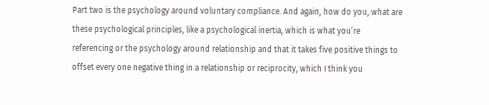Part two is the psychology around voluntary compliance. And again, how do you, what are these psychological principles, like a psychological inertia, which is what you’re referencing or the psychology around relationship and that it takes five positive things to offset every one negative thing in a relationship or reciprocity, which I think you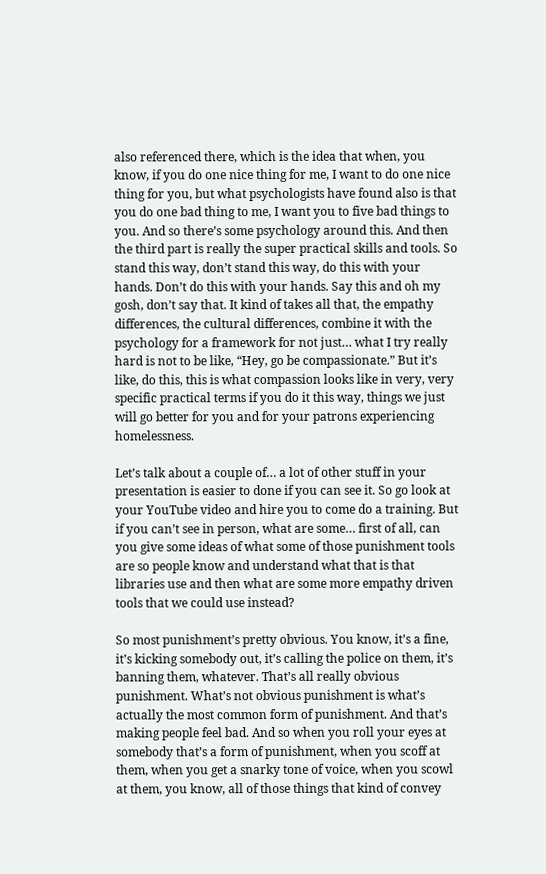also referenced there, which is the idea that when, you know, if you do one nice thing for me, I want to do one nice thing for you, but what psychologists have found also is that you do one bad thing to me, I want you to five bad things to you. And so there’s some psychology around this. And then the third part is really the super practical skills and tools. So stand this way, don’t stand this way, do this with your hands. Don’t do this with your hands. Say this and oh my gosh, don’t say that. It kind of takes all that, the empathy differences, the cultural differences, combine it with the psychology for a framework for not just… what I try really hard is not to be like, “Hey, go be compassionate.” But it’s like, do this, this is what compassion looks like in very, very specific practical terms if you do it this way, things we just will go better for you and for your patrons experiencing homelessness.

Let’s talk about a couple of… a lot of other stuff in your presentation is easier to done if you can see it. So go look at your YouTube video and hire you to come do a training. But if you can’t see in person, what are some… first of all, can you give some ideas of what some of those punishment tools are so people know and understand what that is that libraries use and then what are some more empathy driven tools that we could use instead?

So most punishment’s pretty obvious. You know, it’s a fine, it’s kicking somebody out, it’s calling the police on them, it’s banning them, whatever. That’s all really obvious punishment. What’s not obvious punishment is what’s actually the most common form of punishment. And that’s making people feel bad. And so when you roll your eyes at somebody that’s a form of punishment, when you scoff at them, when you get a snarky tone of voice, when you scowl at them, you know, all of those things that kind of convey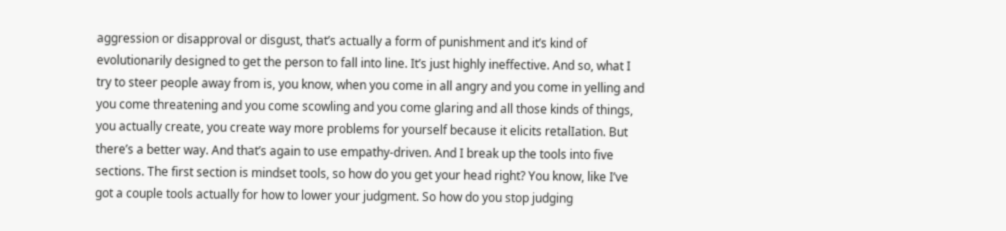aggression or disapproval or disgust, that’s actually a form of punishment and it’s kind of evolutionarily designed to get the person to fall into line. It’s just highly ineffective. And so, what I try to steer people away from is, you know, when you come in all angry and you come in yelling and you come threatening and you come scowling and you come glaring and all those kinds of things, you actually create, you create way more problems for yourself because it elicits retalIation. But there’s a better way. And that’s again to use empathy-driven. And I break up the tools into five sections. The first section is mindset tools, so how do you get your head right? You know, like I’ve got a couple tools actually for how to lower your judgment. So how do you stop judging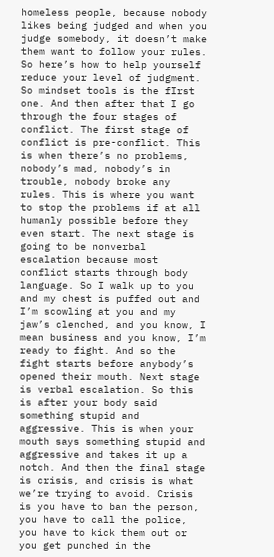homeless people, because nobody likes being judged and when you judge somebody, it doesn’t make them want to follow your rules. So here’s how to help yourself reduce your level of judgment. So mindset tools is the fIrst one. And then after that I go through the four stages of conflict. The first stage of conflict is pre-conflict. This is when there’s no problems, nobody’s mad, nobody’s in trouble, nobody broke any rules. This is where you want to stop the problems if at all humanly possible before they even start. The next stage is going to be nonverbal escalation because most conflict starts through body language. So I walk up to you and my chest is puffed out and I’m scowling at you and my jaw’s clenched, and you know, I mean business and you know, I’m ready to fight. And so the fight starts before anybody’s opened their mouth. Next stage is verbal escalation. So this is after your body said something stupid and aggressive. This is when your mouth says something stupid and aggressive and takes it up a notch. And then the final stage is crisis, and crisis is what we’re trying to avoid. Crisis is you have to ban the person, you have to call the police, you have to kick them out or you get punched in the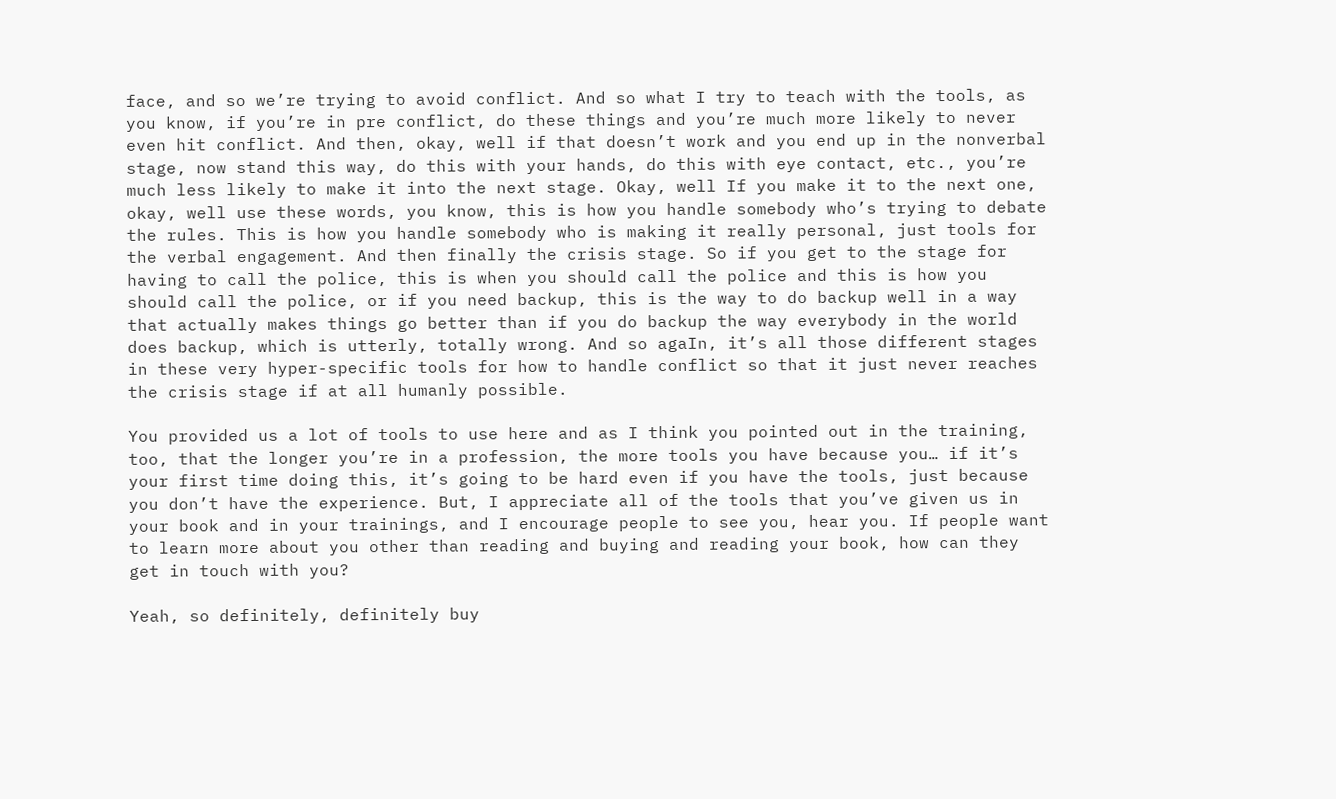face, and so we’re trying to avoid conflict. And so what I try to teach with the tools, as you know, if you’re in pre conflict, do these things and you’re much more likely to never even hit conflict. And then, okay, well if that doesn’t work and you end up in the nonverbal stage, now stand this way, do this with your hands, do this with eye contact, etc., you’re much less likely to make it into the next stage. Okay, well If you make it to the next one, okay, well use these words, you know, this is how you handle somebody who’s trying to debate the rules. This is how you handle somebody who is making it really personal, just tools for the verbal engagement. And then finally the crisis stage. So if you get to the stage for having to call the police, this is when you should call the police and this is how you should call the police, or if you need backup, this is the way to do backup well in a way that actually makes things go better than if you do backup the way everybody in the world does backup, which is utterly, totally wrong. And so agaIn, it’s all those different stages in these very hyper-specific tools for how to handle conflict so that it just never reaches the crisis stage if at all humanly possible.

You provided us a lot of tools to use here and as I think you pointed out in the training, too, that the longer you’re in a profession, the more tools you have because you… if it’s your first time doing this, it’s going to be hard even if you have the tools, just because you don’t have the experience. But, I appreciate all of the tools that you’ve given us in your book and in your trainings, and I encourage people to see you, hear you. If people want to learn more about you other than reading and buying and reading your book, how can they get in touch with you?

Yeah, so definitely, definitely buy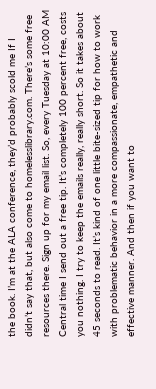the book. I’m at the ALA conference, they’d probably scold me If I didn’t say that, but also come to homelesslibrary.com. There’s some free resources there. Sign up for my email list. So, every Tuesday at 10:00 AM Central time I send out a free tip. It’s completely 100 percent free, costs you nothing. I try to keep the emails really, really short. So it takes about 45 seconds to read. It’s kind of one little bite-sized tip for how to work with problematic behavior in a more compassionate, empathetic and effective manner. And then if you want to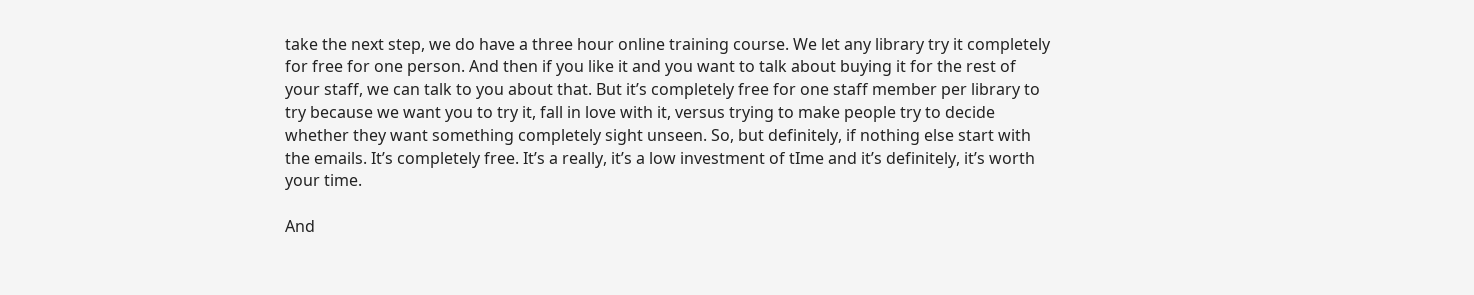take the next step, we do have a three hour online training course. We let any library try it completely for free for one person. And then if you like it and you want to talk about buying it for the rest of your staff, we can talk to you about that. But it’s completely free for one staff member per library to try because we want you to try it, fall in love with it, versus trying to make people try to decide whether they want something completely sight unseen. So, but definitely, if nothing else start with the emails. It’s completely free. It’s a really, it’s a low investment of tIme and it’s definitely, it’s worth your time.

And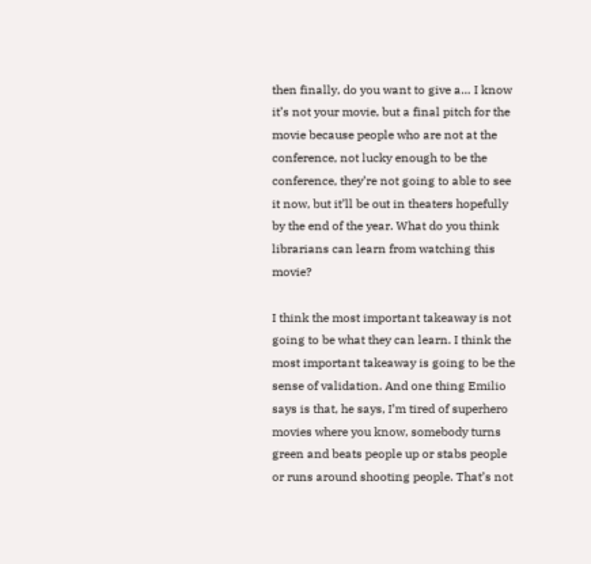then finally, do you want to give a… I know it’s not your movie, but a final pitch for the movie because people who are not at the conference, not lucky enough to be the conference, they’re not going to able to see it now, but it’ll be out in theaters hopefully by the end of the year. What do you think librarians can learn from watching this movie?

I think the most important takeaway is not going to be what they can learn. I think the most important takeaway is going to be the sense of validation. And one thing Emilio says is that, he says, I’m tired of superhero movies where you know, somebody turns green and beats people up or stabs people or runs around shooting people. That’s not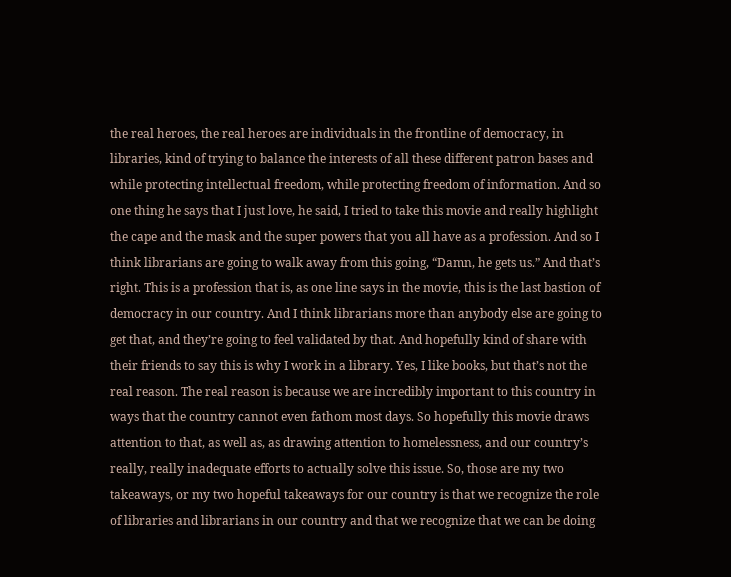the real heroes, the real heroes are individuals in the frontline of democracy, in libraries, kind of trying to balance the interests of all these different patron bases and while protecting intellectual freedom, while protecting freedom of information. And so one thing he says that I just love, he said, I tried to take this movie and really highlight the cape and the mask and the super powers that you all have as a profession. And so I think librarians are going to walk away from this going, “Damn, he gets us.” And that’s right. This is a profession that is, as one line says in the movie, this is the last bastion of democracy in our country. And I think librarians more than anybody else are going to get that, and they’re going to feel validated by that. And hopefully kind of share with their friends to say this is why I work in a library. Yes, I like books, but that’s not the real reason. The real reason is because we are incredibly important to this country in ways that the country cannot even fathom most days. So hopefully this movie draws attention to that, as well as, as drawing attention to homelessness, and our country’s really, really inadequate efforts to actually solve this issue. So, those are my two takeaways, or my two hopeful takeaways for our country is that we recognize the role of libraries and librarians in our country and that we recognize that we can be doing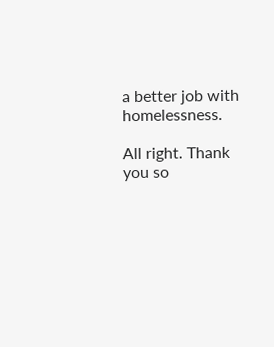a better job with homelessness.

All right. Thank you so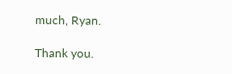much, Ryan.

Thank you.